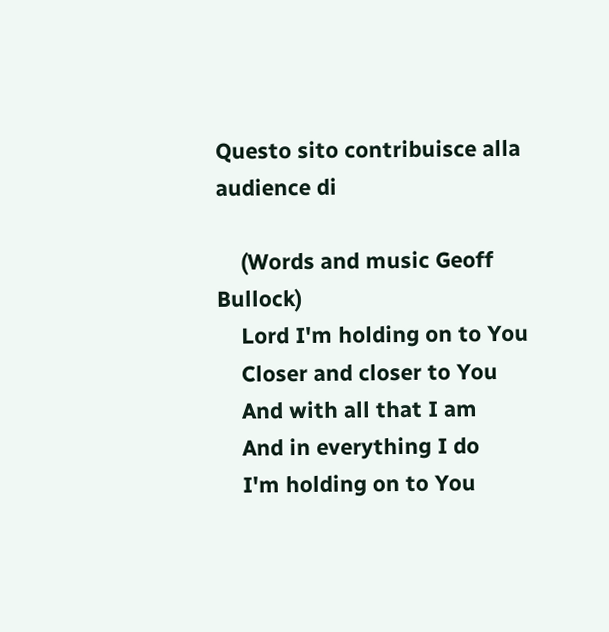Questo sito contribuisce alla audience di

    (Words and music Geoff Bullock)
    Lord I'm holding on to You
    Closer and closer to You
    And with all that I am
    And in everything I do
    I'm holding on to You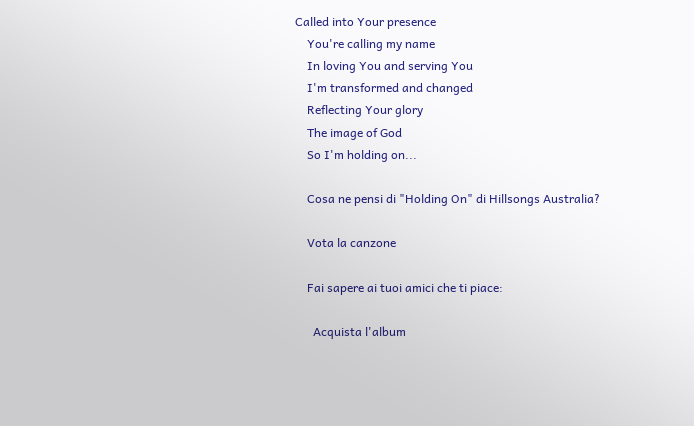Called into Your presence
    You're calling my name
    In loving You and serving You
    I'm transformed and changed
    Reflecting Your glory
    The image of God
    So I'm holding on...

    Cosa ne pensi di "Holding On" di Hillsongs Australia?

    Vota la canzone

    Fai sapere ai tuoi amici che ti piace:

      Acquista l'album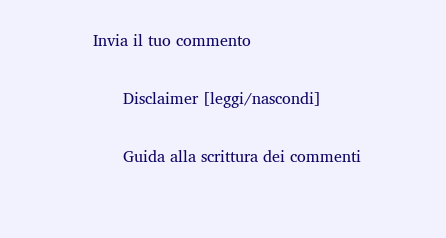Invia il tuo commento

      Disclaimer [leggi/nascondi]

      Guida alla scrittura dei commenti